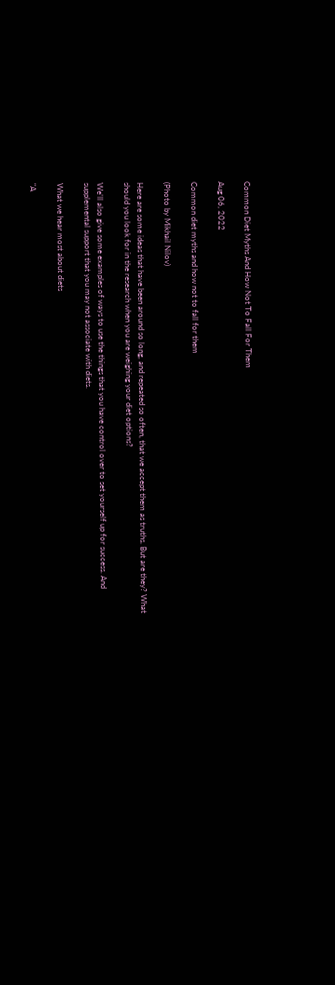Common Diet Myths And How Not To Fall For Them

Aug 06, 2022

Common diet myths and how not to fall for them

(Photo by Mikhail Nilov)

Here are some ideas that have been around so long, and repeated so often, that we accept them as truths. But are they? What should you look for in the research when you are weighing your diet options?

We'll also give some examples of ways to use the things that you have control over to set yourself up for success. And supplemental support that you may not associate with diets.

What we hear most about diets

"A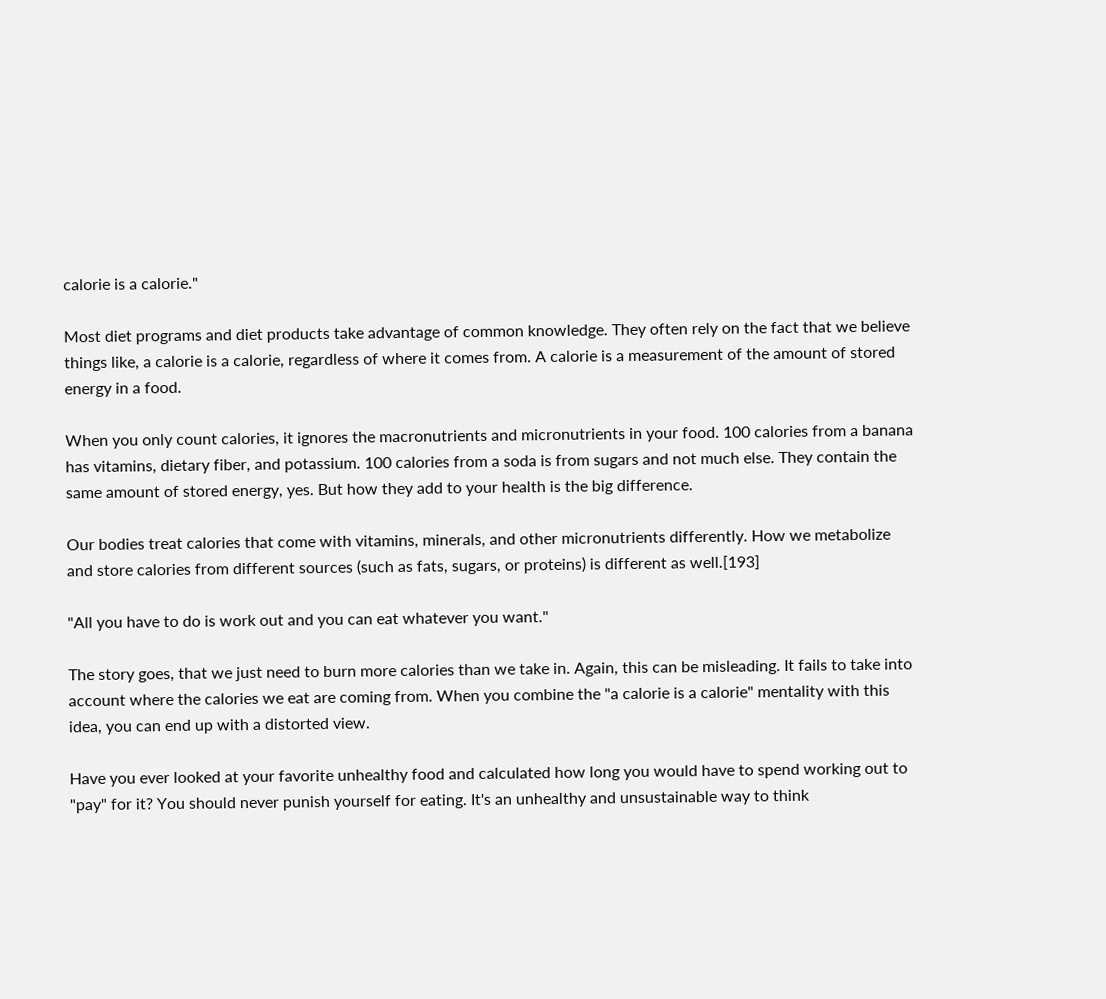calorie is a calorie."

Most diet programs and diet products take advantage of common knowledge. They often rely on the fact that we believe things like, a calorie is a calorie, regardless of where it comes from. A calorie is a measurement of the amount of stored energy in a food.

When you only count calories, it ignores the macronutrients and micronutrients in your food. 100 calories from a banana has vitamins, dietary fiber, and potassium. 100 calories from a soda is from sugars and not much else. They contain the same amount of stored energy, yes. But how they add to your health is the big difference.

Our bodies treat calories that come with vitamins, minerals, and other micronutrients differently. How we metabolize and store calories from different sources (such as fats, sugars, or proteins) is different as well.[193]

"All you have to do is work out and you can eat whatever you want."

The story goes, that we just need to burn more calories than we take in. Again, this can be misleading. It fails to take into account where the calories we eat are coming from. When you combine the "a calorie is a calorie" mentality with this idea, you can end up with a distorted view.

Have you ever looked at your favorite unhealthy food and calculated how long you would have to spend working out to "pay" for it? You should never punish yourself for eating. It's an unhealthy and unsustainable way to think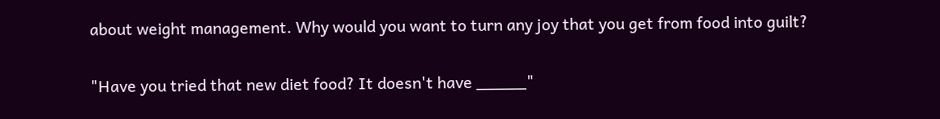about weight management. Why would you want to turn any joy that you get from food into guilt?

"Have you tried that new diet food? It doesn't have _____"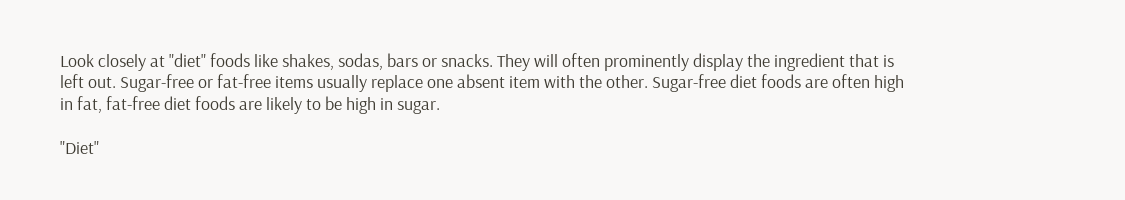Look closely at "diet" foods like shakes, sodas, bars or snacks. They will often prominently display the ingredient that is left out. Sugar-free or fat-free items usually replace one absent item with the other. Sugar-free diet foods are often high in fat, fat-free diet foods are likely to be high in sugar.

"Diet"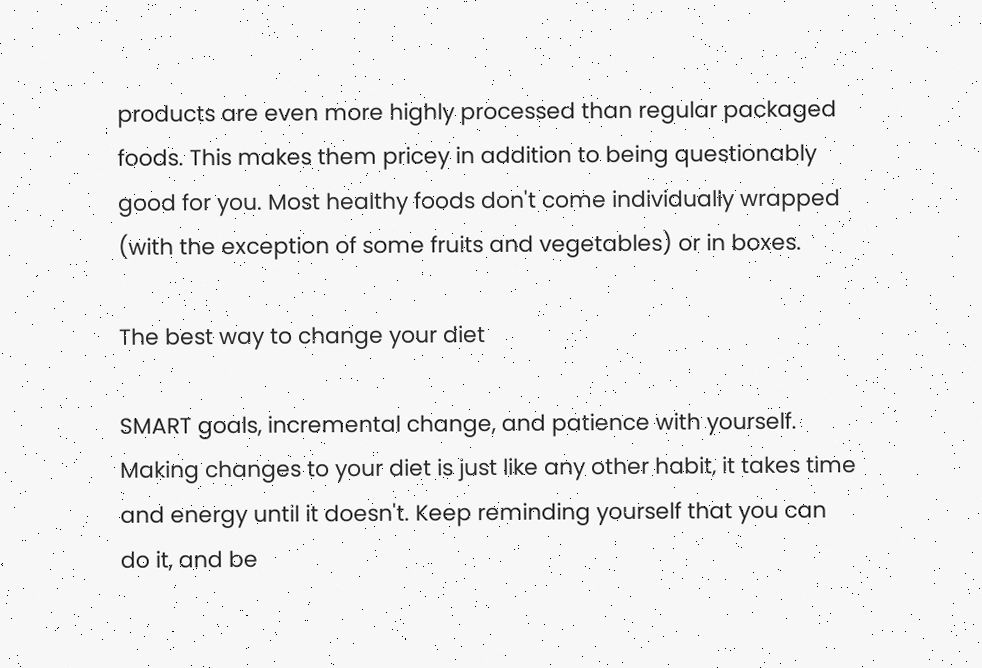products are even more highly processed than regular packaged foods. This makes them pricey in addition to being questionably good for you. Most healthy foods don't come individually wrapped (with the exception of some fruits and vegetables) or in boxes.

The best way to change your diet

SMART goals, incremental change, and patience with yourself. Making changes to your diet is just like any other habit, it takes time and energy until it doesn't. Keep reminding yourself that you can do it, and be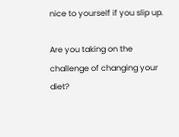nice to yourself if you slip up.

Are you taking on the challenge of changing your diet?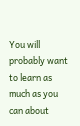You will probably want to learn as much as you can about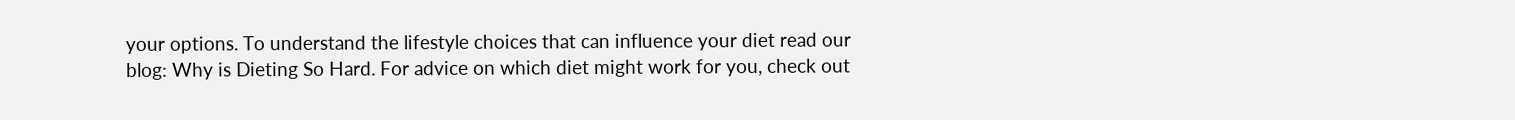your options. To understand the lifestyle choices that can influence your diet read our blog: Why is Dieting So Hard. For advice on which diet might work for you, check out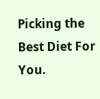Picking the Best Diet For You.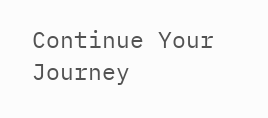Continue Your Journey